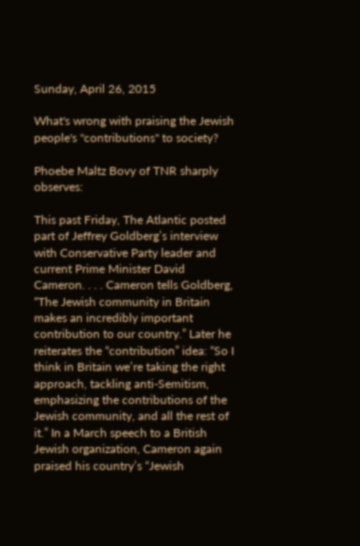Sunday, April 26, 2015

What's wrong with praising the Jewish people's "contributions" to society?

Phoebe Maltz Bovy of TNR sharply observes:

This past Friday, The Atlantic posted part of Jeffrey Goldberg’s interview with Conservative Party leader and current Prime Minister David Cameron. . . . Cameron tells Goldberg, “The Jewish community in Britain makes an incredibly important contribution to our country.” Later he reiterates the “contribution” idea: “So I think in Britain we’re taking the right approach, tackling anti-Semitism, emphasizing the contributions of the Jewish community, and all the rest of it.” In a March speech to a British Jewish organization, Cameron again praised his country’s “Jewish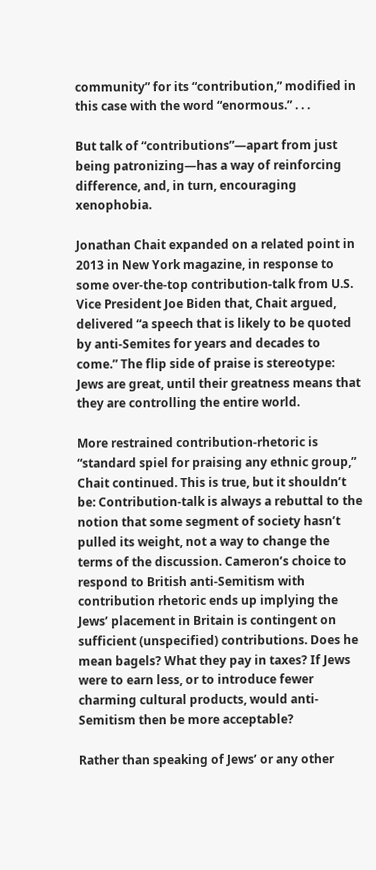community” for its “contribution,” modified in this case with the word “enormous.” . . .

But talk of “contributions”—apart from just being patronizing—has a way of reinforcing difference, and, in turn, encouraging xenophobia.

Jonathan Chait expanded on a related point in 2013 in New York magazine, in response to some over-the-top contribution-talk from U.S. Vice President Joe Biden that, Chait argued, delivered “a speech that is likely to be quoted by anti-Semites for years and decades to come.” The flip side of praise is stereotype: Jews are great, until their greatness means that they are controlling the entire world.

More restrained contribution-rhetoric is “standard spiel for praising any ethnic group,” Chait continued. This is true, but it shouldn’t be: Contribution-talk is always a rebuttal to the notion that some segment of society hasn’t pulled its weight, not a way to change the terms of the discussion. Cameron’s choice to respond to British anti-Semitism with contribution rhetoric ends up implying the Jews’ placement in Britain is contingent on sufficient (unspecified) contributions. Does he mean bagels? What they pay in taxes? If Jews were to earn less, or to introduce fewer charming cultural products, would anti-Semitism then be more acceptable?

Rather than speaking of Jews’ or any other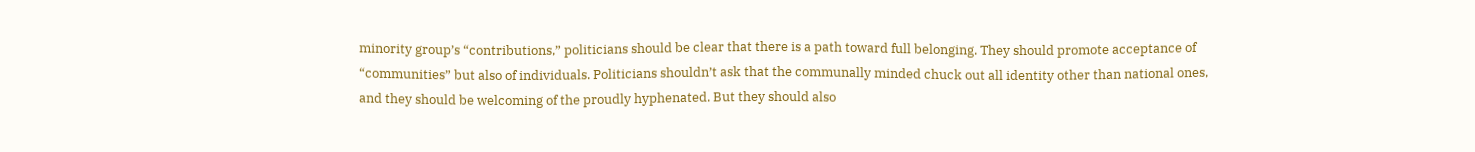minority group’s “contributions,” politicians should be clear that there is a path toward full belonging. They should promote acceptance of “communities” but also of individuals. Politicians shouldn’t ask that the communally minded chuck out all identity other than national ones, and they should be welcoming of the proudly hyphenated. But they should also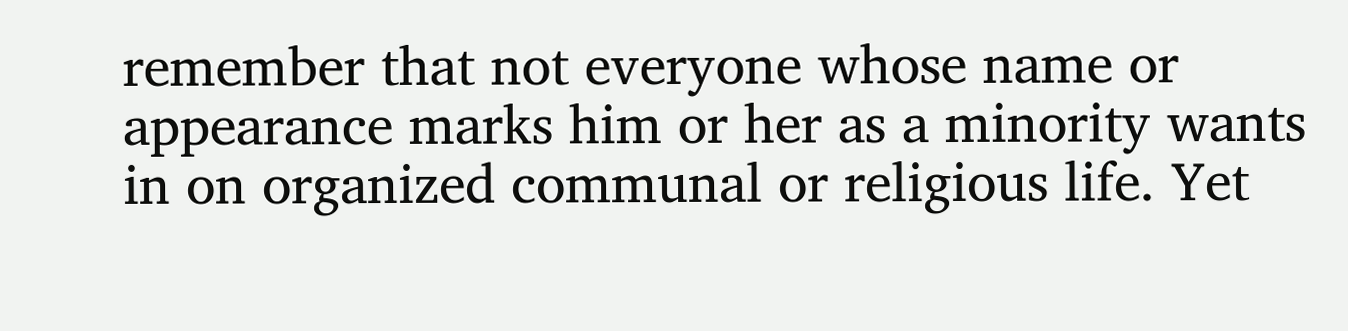remember that not everyone whose name or appearance marks him or her as a minority wants in on organized communal or religious life. Yet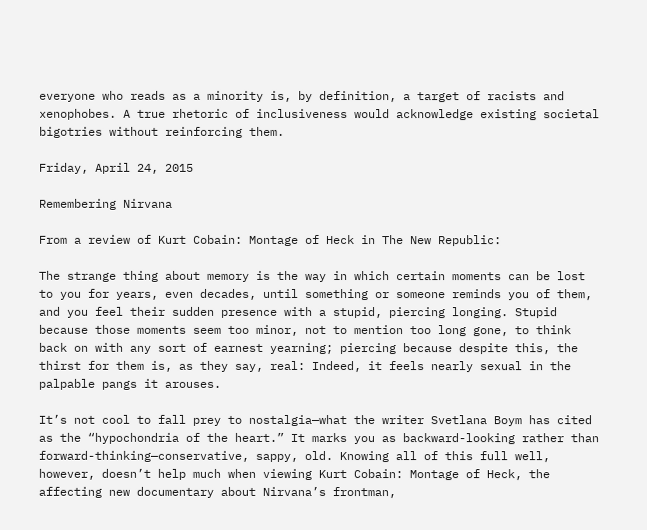everyone who reads as a minority is, by definition, a target of racists and xenophobes. A true rhetoric of inclusiveness would acknowledge existing societal bigotries without reinforcing them.

Friday, April 24, 2015

Remembering Nirvana

From a review of Kurt Cobain: Montage of Heck in The New Republic:

The strange thing about memory is the way in which certain moments can be lost to you for years, even decades, until something or someone reminds you of them, and you feel their sudden presence with a stupid, piercing longing. Stupid because those moments seem too minor, not to mention too long gone, to think back on with any sort of earnest yearning; piercing because despite this, the thirst for them is, as they say, real: Indeed, it feels nearly sexual in the palpable pangs it arouses.

It’s not cool to fall prey to nostalgia—what the writer Svetlana Boym has cited as the “hypochondria of the heart.” It marks you as backward-looking rather than forward-thinking—conservative, sappy, old. Knowing all of this full well, however, doesn’t help much when viewing Kurt Cobain: Montage of Heck, the affecting new documentary about Nirvana’s frontman,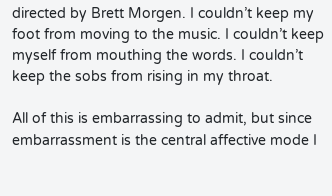directed by Brett Morgen. I couldn’t keep my foot from moving to the music. I couldn’t keep myself from mouthing the words. I couldn’t keep the sobs from rising in my throat.

All of this is embarrassing to admit, but since embarrassment is the central affective mode I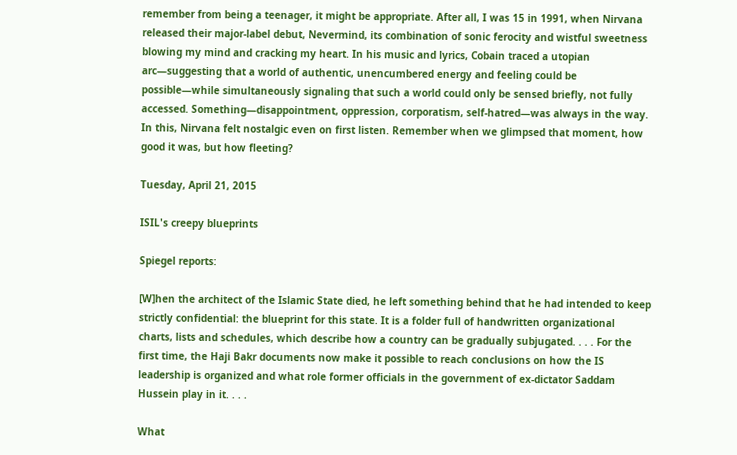remember from being a teenager, it might be appropriate. After all, I was 15 in 1991, when Nirvana released their major-label debut, Nevermind, its combination of sonic ferocity and wistful sweetness blowing my mind and cracking my heart. In his music and lyrics, Cobain traced a utopian arc—suggesting that a world of authentic, unencumbered energy and feeling could be possible—while simultaneously signaling that such a world could only be sensed briefly, not fully accessed. Something—disappointment, oppression, corporatism, self-hatred—was always in the way. In this, Nirvana felt nostalgic even on first listen. Remember when we glimpsed that moment, how good it was, but how fleeting?

Tuesday, April 21, 2015

ISIL's creepy blueprints

Spiegel reports:

[W]hen the architect of the Islamic State died, he left something behind that he had intended to keep strictly confidential: the blueprint for this state. It is a folder full of handwritten organizational charts, lists and schedules, which describe how a country can be gradually subjugated. . . . For the first time, the Haji Bakr documents now make it possible to reach conclusions on how the IS leadership is organized and what role former officials in the government of ex-dictator Saddam Hussein play in it. . . .

What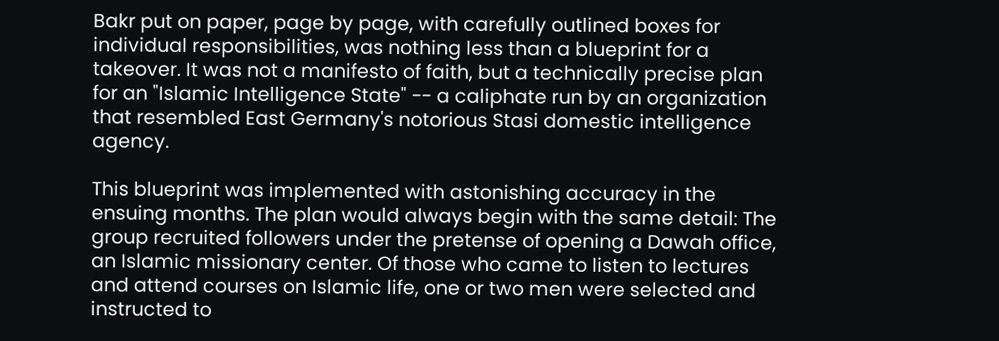Bakr put on paper, page by page, with carefully outlined boxes for individual responsibilities, was nothing less than a blueprint for a takeover. It was not a manifesto of faith, but a technically precise plan for an "Islamic Intelligence State" -- a caliphate run by an organization that resembled East Germany's notorious Stasi domestic intelligence agency.

This blueprint was implemented with astonishing accuracy in the ensuing months. The plan would always begin with the same detail: The group recruited followers under the pretense of opening a Dawah office, an Islamic missionary center. Of those who came to listen to lectures and attend courses on Islamic life, one or two men were selected and instructed to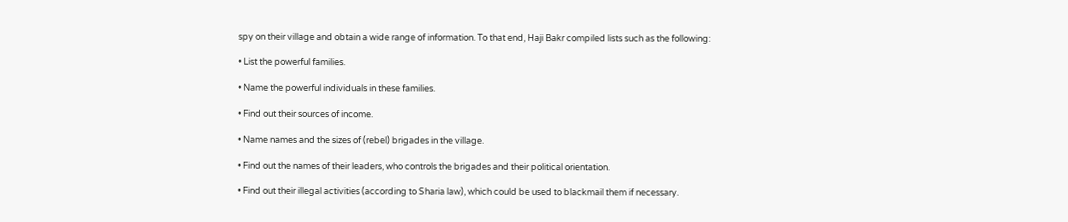spy on their village and obtain a wide range of information. To that end, Haji Bakr compiled lists such as the following:

• List the powerful families.

• Name the powerful individuals in these families.

• Find out their sources of income.

• Name names and the sizes of (rebel) brigades in the village.

• Find out the names of their leaders, who controls the brigades and their political orientation.

• Find out their illegal activities (according to Sharia law), which could be used to blackmail them if necessary.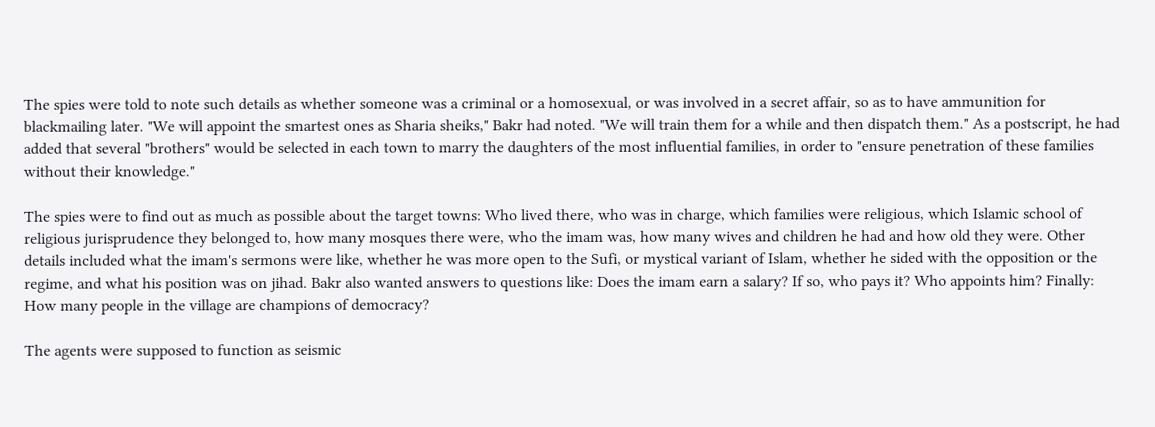The spies were told to note such details as whether someone was a criminal or a homosexual, or was involved in a secret affair, so as to have ammunition for blackmailing later. "We will appoint the smartest ones as Sharia sheiks," Bakr had noted. "We will train them for a while and then dispatch them." As a postscript, he had added that several "brothers" would be selected in each town to marry the daughters of the most influential families, in order to "ensure penetration of these families without their knowledge."

The spies were to find out as much as possible about the target towns: Who lived there, who was in charge, which families were religious, which Islamic school of religious jurisprudence they belonged to, how many mosques there were, who the imam was, how many wives and children he had and how old they were. Other details included what the imam's sermons were like, whether he was more open to the Sufi, or mystical variant of Islam, whether he sided with the opposition or the regime, and what his position was on jihad. Bakr also wanted answers to questions like: Does the imam earn a salary? If so, who pays it? Who appoints him? Finally: How many people in the village are champions of democracy?

The agents were supposed to function as seismic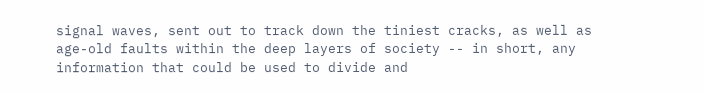signal waves, sent out to track down the tiniest cracks, as well as age-old faults within the deep layers of society -- in short, any information that could be used to divide and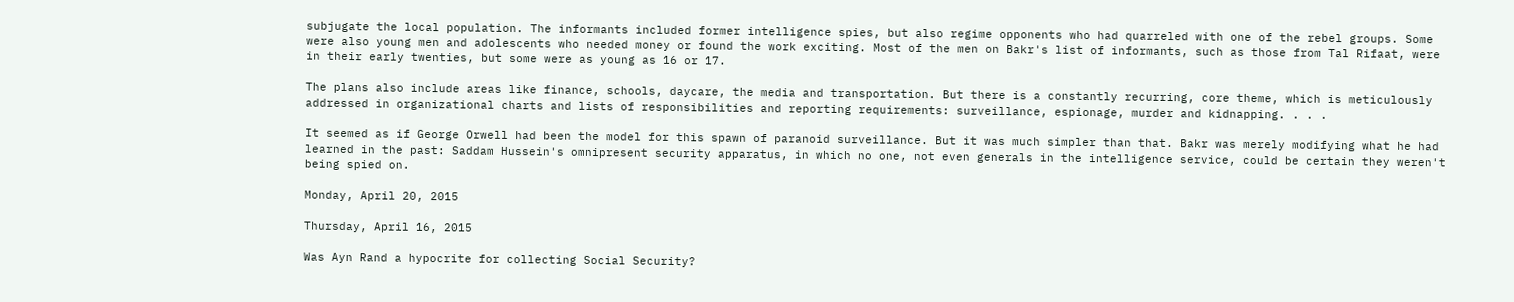subjugate the local population. The informants included former intelligence spies, but also regime opponents who had quarreled with one of the rebel groups. Some were also young men and adolescents who needed money or found the work exciting. Most of the men on Bakr's list of informants, such as those from Tal Rifaat, were in their early twenties, but some were as young as 16 or 17.

The plans also include areas like finance, schools, daycare, the media and transportation. But there is a constantly recurring, core theme, which is meticulously addressed in organizational charts and lists of responsibilities and reporting requirements: surveillance, espionage, murder and kidnapping. . . .

It seemed as if George Orwell had been the model for this spawn of paranoid surveillance. But it was much simpler than that. Bakr was merely modifying what he had learned in the past: Saddam Hussein's omnipresent security apparatus, in which no one, not even generals in the intelligence service, could be certain they weren't being spied on.

Monday, April 20, 2015

Thursday, April 16, 2015

Was Ayn Rand a hypocrite for collecting Social Security?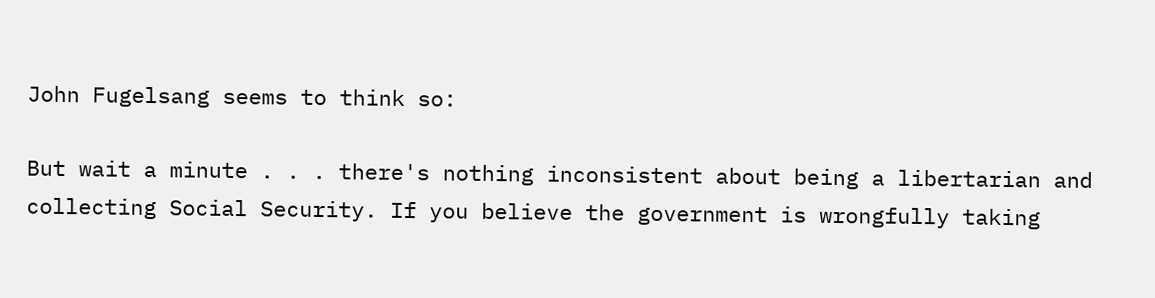John Fugelsang seems to think so:

But wait a minute . . . there's nothing inconsistent about being a libertarian and collecting Social Security. If you believe the government is wrongfully taking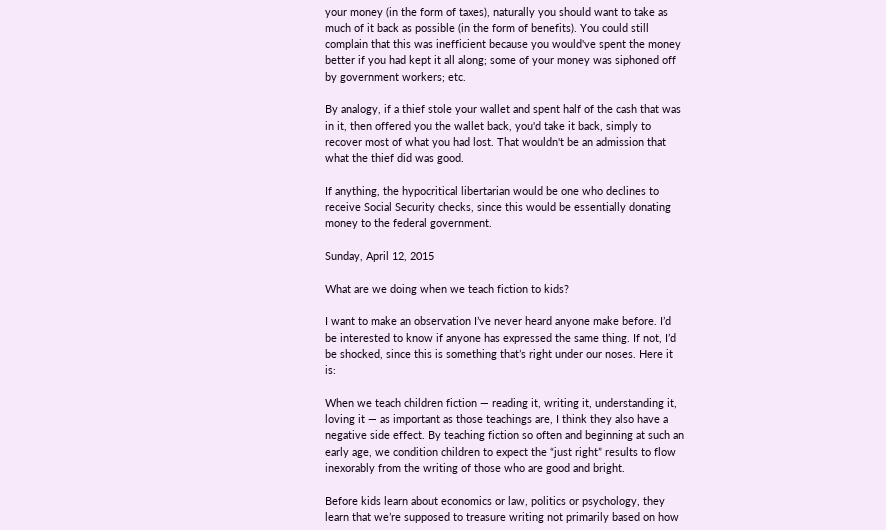your money (in the form of taxes), naturally you should want to take as much of it back as possible (in the form of benefits). You could still complain that this was inefficient because you would've spent the money better if you had kept it all along; some of your money was siphoned off by government workers; etc.

By analogy, if a thief stole your wallet and spent half of the cash that was in it, then offered you the wallet back, you'd take it back, simply to recover most of what you had lost. That wouldn't be an admission that what the thief did was good.

If anything, the hypocritical libertarian would be one who declines to receive Social Security checks, since this would be essentially donating money to the federal government.

Sunday, April 12, 2015

What are we doing when we teach fiction to kids?

I want to make an observation I’ve never heard anyone make before. I’d be interested to know if anyone has expressed the same thing. If not, I’d be shocked, since this is something that’s right under our noses. Here it is:

When we teach children fiction — reading it, writing it, understanding it, loving it — as important as those teachings are, I think they also have a negative side effect. By teaching fiction so often and beginning at such an early age, we condition children to expect the “just right” results to flow inexorably from the writing of those who are good and bright.

Before kids learn about economics or law, politics or psychology, they learn that we’re supposed to treasure writing not primarily based on how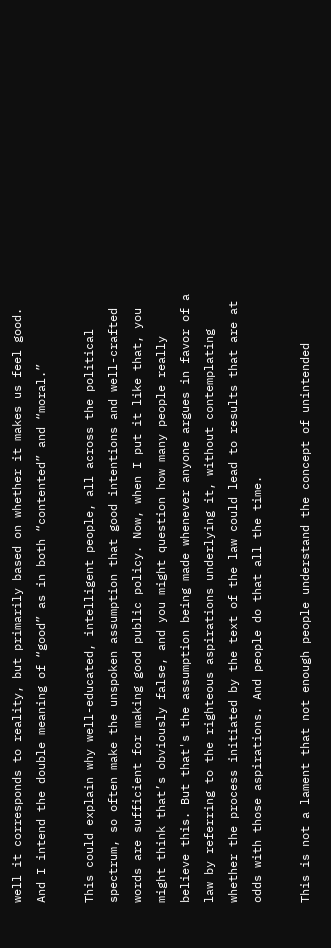well it corresponds to reality, but primarily based on whether it makes us feel good. And I intend the double meaning of “good” as in both “contented” and “moral.”

This could explain why well-educated, intelligent people, all across the political spectrum, so often make the unspoken assumption that good intentions and well-crafted words are sufficient for making good public policy. Now, when I put it like that, you might think that’s obviously false, and you might question how many people really believe this. But that's the assumption being made whenever anyone argues in favor of a law by referring to the righteous aspirations underlying it, without contemplating whether the process initiated by the text of the law could lead to results that are at odds with those aspirations. And people do that all the time.

This is not a lament that not enough people understand the concept of unintended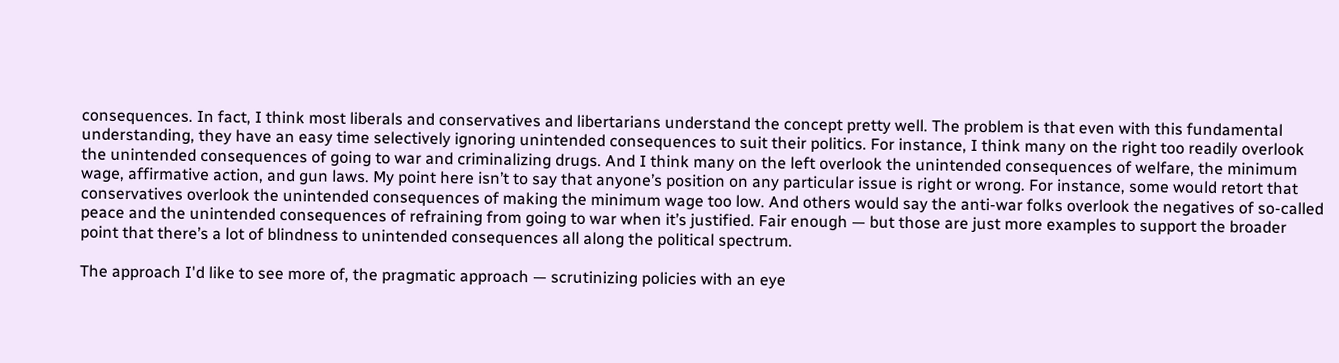consequences. In fact, I think most liberals and conservatives and libertarians understand the concept pretty well. The problem is that even with this fundamental understanding, they have an easy time selectively ignoring unintended consequences to suit their politics. For instance, I think many on the right too readily overlook the unintended consequences of going to war and criminalizing drugs. And I think many on the left overlook the unintended consequences of welfare, the minimum wage, affirmative action, and gun laws. My point here isn’t to say that anyone’s position on any particular issue is right or wrong. For instance, some would retort that conservatives overlook the unintended consequences of making the minimum wage too low. And others would say the anti-war folks overlook the negatives of so-called peace and the unintended consequences of refraining from going to war when it’s justified. Fair enough — but those are just more examples to support the broader point that there’s a lot of blindness to unintended consequences all along the political spectrum.

The approach I'd like to see more of, the pragmatic approach — scrutinizing policies with an eye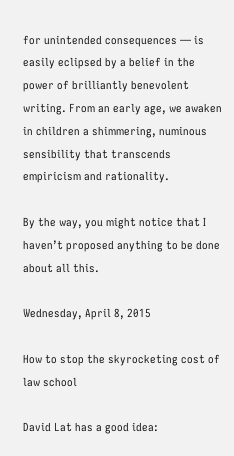for unintended consequences — is easily eclipsed by a belief in the power of brilliantly benevolent writing. From an early age, we awaken in children a shimmering, numinous sensibility that transcends empiricism and rationality.

By the way, you might notice that I haven’t proposed anything to be done about all this.

Wednesday, April 8, 2015

How to stop the skyrocketing cost of law school

David Lat has a good idea: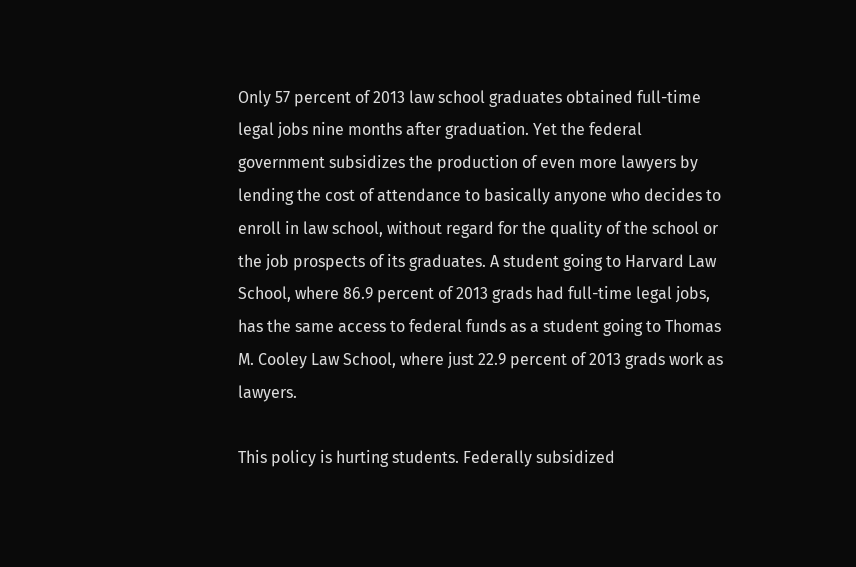Only 57 percent of 2013 law school graduates obtained full-time legal jobs nine months after graduation. Yet the federal government subsidizes the production of even more lawyers by lending the cost of attendance to basically anyone who decides to enroll in law school, without regard for the quality of the school or the job prospects of its graduates. A student going to Harvard Law School, where 86.9 percent of 2013 grads had full-time legal jobs, has the same access to federal funds as a student going to Thomas M. Cooley Law School, where just 22.9 percent of 2013 grads work as lawyers.

This policy is hurting students. Federally subsidized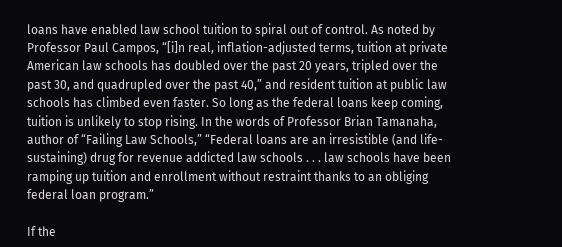loans have enabled law school tuition to spiral out of control. As noted by Professor Paul Campos, “[i]n real, inflation-adjusted terms, tuition at private American law schools has doubled over the past 20 years, tripled over the past 30, and quadrupled over the past 40,” and resident tuition at public law schools has climbed even faster. So long as the federal loans keep coming, tuition is unlikely to stop rising. In the words of Professor Brian Tamanaha, author of “Failing Law Schools,” “Federal loans are an irresistible (and life-sustaining) drug for revenue addicted law schools . . . law schools have been ramping up tuition and enrollment without restraint thanks to an obliging federal loan program.”

If the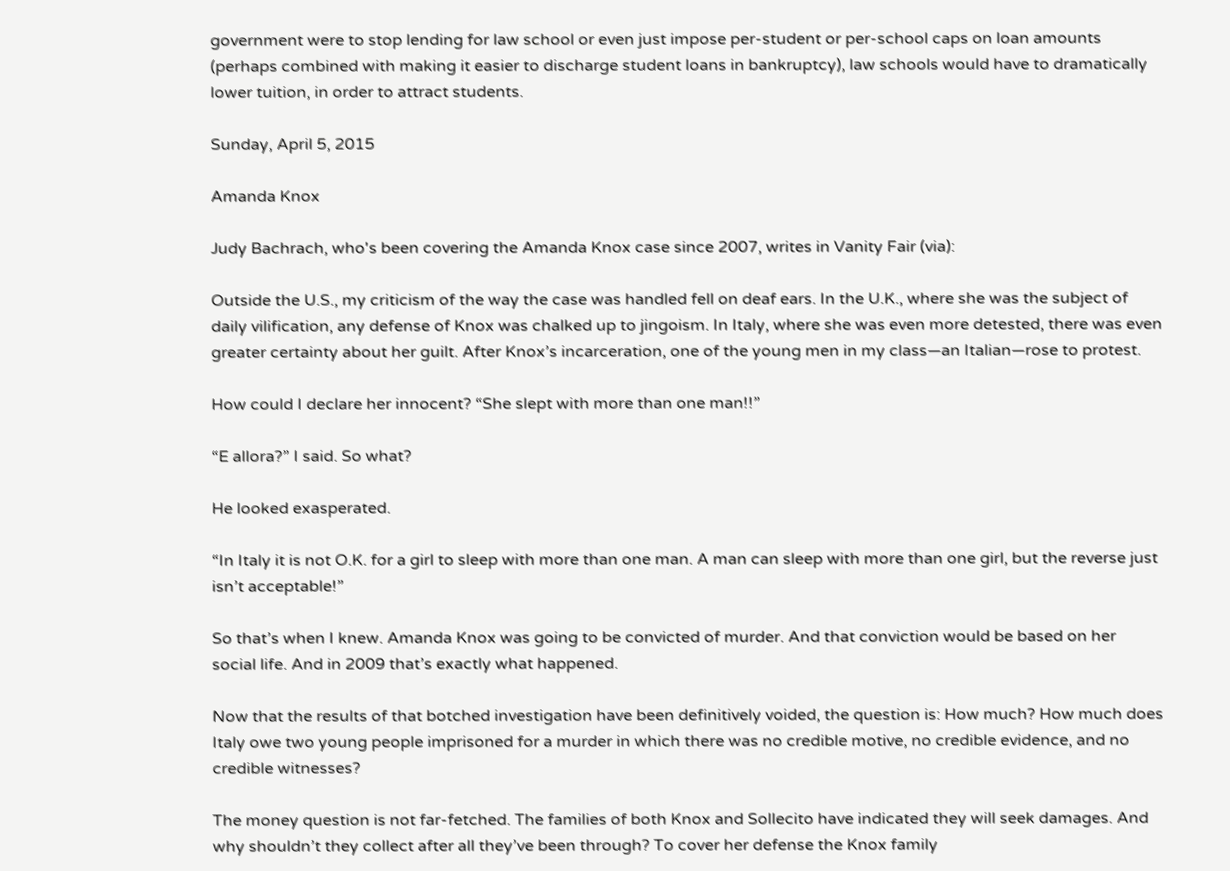government were to stop lending for law school or even just impose per-student or per-school caps on loan amounts (perhaps combined with making it easier to discharge student loans in bankruptcy), law schools would have to dramatically lower tuition, in order to attract students.

Sunday, April 5, 2015

Amanda Knox

Judy Bachrach, who's been covering the Amanda Knox case since 2007, writes in Vanity Fair (via):

Outside the U.S., my criticism of the way the case was handled fell on deaf ears. In the U.K., where she was the subject of daily vilification, any defense of Knox was chalked up to jingoism. In Italy, where she was even more detested, there was even greater certainty about her guilt. After Knox’s incarceration, one of the young men in my class—an Italian—rose to protest.

How could I declare her innocent? “She slept with more than one man!!”

“E allora?” I said. So what?

He looked exasperated.

“In Italy it is not O.K. for a girl to sleep with more than one man. A man can sleep with more than one girl, but the reverse just isn’t acceptable!”

So that’s when I knew. Amanda Knox was going to be convicted of murder. And that conviction would be based on her social life. And in 2009 that’s exactly what happened.

Now that the results of that botched investigation have been definitively voided, the question is: How much? How much does Italy owe two young people imprisoned for a murder in which there was no credible motive, no credible evidence, and no credible witnesses?

The money question is not far-fetched. The families of both Knox and Sollecito have indicated they will seek damages. And why shouldn’t they collect after all they’ve been through? To cover her defense the Knox family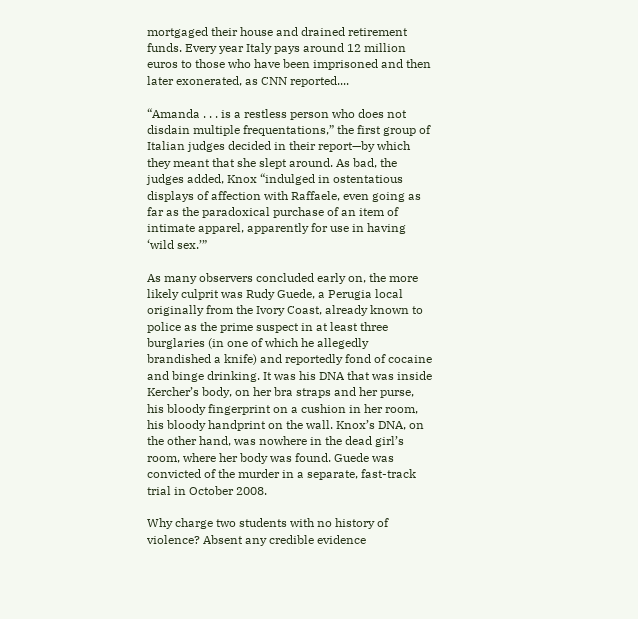mortgaged their house and drained retirement funds. Every year Italy pays around 12 million euros to those who have been imprisoned and then later exonerated, as CNN reported....

“Amanda . . . is a restless person who does not disdain multiple frequentations,” the first group of Italian judges decided in their report—by which they meant that she slept around. As bad, the judges added, Knox “indulged in ostentatious displays of affection with Raffaele, even going as far as the paradoxical purchase of an item of intimate apparel, apparently for use in having ‘wild sex.’”

As many observers concluded early on, the more likely culprit was Rudy Guede, a Perugia local originally from the Ivory Coast, already known to police as the prime suspect in at least three burglaries (in one of which he allegedly brandished a knife) and reportedly fond of cocaine and binge drinking. It was his DNA that was inside Kercher’s body, on her bra straps and her purse, his bloody fingerprint on a cushion in her room, his bloody handprint on the wall. Knox’s DNA, on the other hand, was nowhere in the dead girl’s room, where her body was found. Guede was convicted of the murder in a separate, fast-track trial in October 2008.

Why charge two students with no history of violence? Absent any credible evidence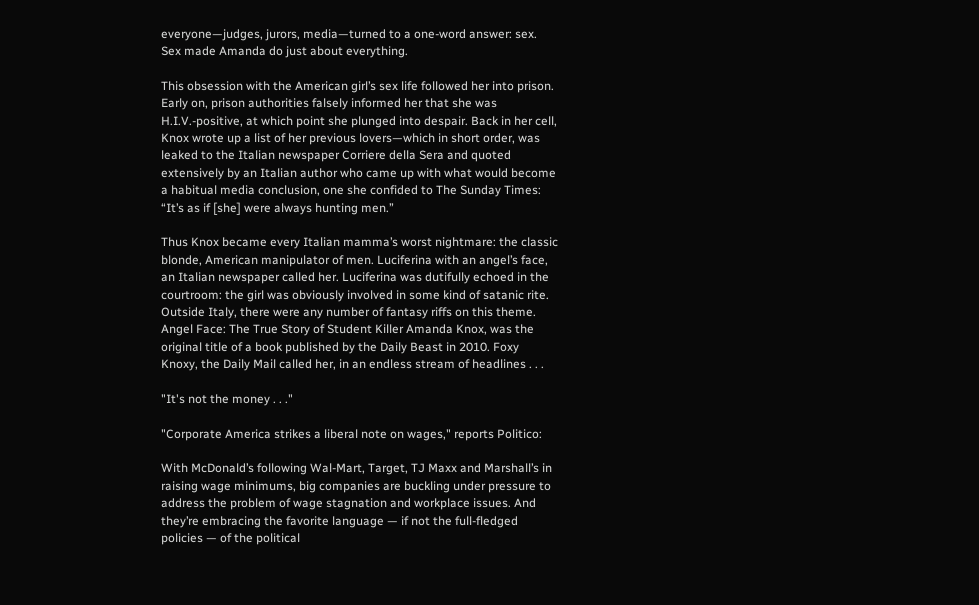everyone—judges, jurors, media—turned to a one-word answer: sex. Sex made Amanda do just about everything.

This obsession with the American girl’s sex life followed her into prison. Early on, prison authorities falsely informed her that she was H.I.V.-positive, at which point she plunged into despair. Back in her cell, Knox wrote up a list of her previous lovers—which in short order, was leaked to the Italian newspaper Corriere della Sera and quoted extensively by an Italian author who came up with what would become a habitual media conclusion, one she confided to The Sunday Times: “It’s as if [she] were always hunting men.”

Thus Knox became every Italian mamma’s worst nightmare: the classic blonde, American manipulator of men. Luciferina with an angel’s face, an Italian newspaper called her. Luciferina was dutifully echoed in the courtroom: the girl was obviously involved in some kind of satanic rite. Outside Italy, there were any number of fantasy riffs on this theme. Angel Face: The True Story of Student Killer Amanda Knox, was the original title of a book published by the Daily Beast in 2010. Foxy Knoxy, the Daily Mail called her, in an endless stream of headlines . . .

"It's not the money . . ."

"Corporate America strikes a liberal note on wages," reports Politico:

With McDonald’s following Wal-Mart, Target, TJ Maxx and Marshall’s in raising wage minimums, big companies are buckling under pressure to address the problem of wage stagnation and workplace issues. And they’re embracing the favorite language — if not the full-fledged policies — of the political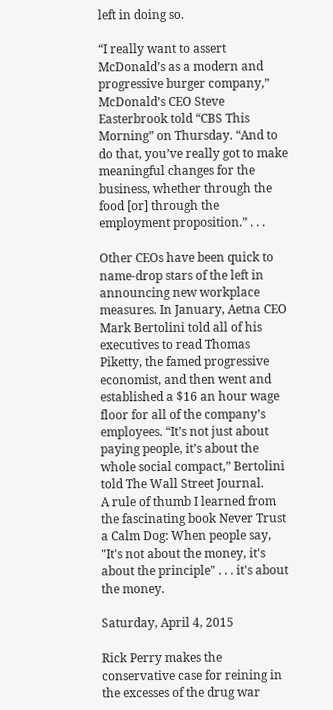left in doing so.

“I really want to assert McDonald’s as a modern and progressive burger company,” McDonald’s CEO Steve Easterbrook told “CBS This Morning” on Thursday. “And to do that, you’ve really got to make meaningful changes for the business, whether through the food [or] through the employment proposition.” . . .

Other CEOs have been quick to name-drop stars of the left in announcing new workplace measures. In January, Aetna CEO Mark Bertolini told all of his executives to read Thomas Piketty, the famed progressive economist, and then went and established a $16 an hour wage floor for all of the company’s employees. “It’s not just about paying people, it’s about the whole social compact,” Bertolini told The Wall Street Journal.
A rule of thumb I learned from the fascinating book Never Trust a Calm Dog: When people say, "It's not about the money, it's about the principle" . . . it's about the money.

Saturday, April 4, 2015

Rick Perry makes the conservative case for reining in the excesses of the drug war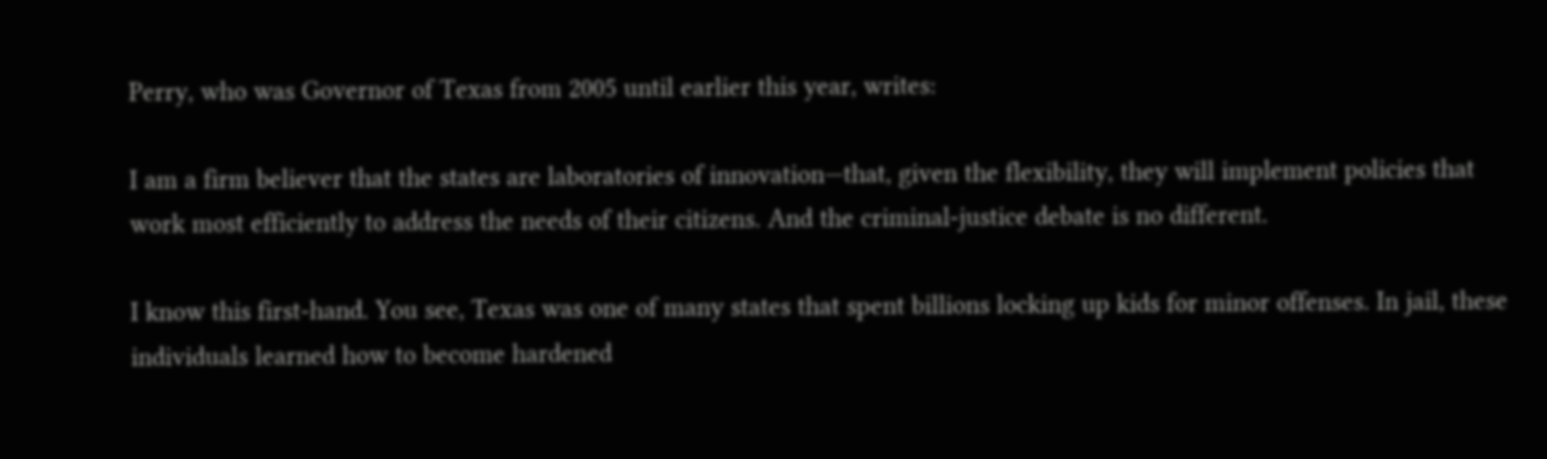Perry, who was Governor of Texas from 2005 until earlier this year, writes:

I am a firm believer that the states are laboratories of innovation—that, given the flexibility, they will implement policies that work most efficiently to address the needs of their citizens. And the criminal-justice debate is no different.

I know this first-hand. You see, Texas was one of many states that spent billions locking up kids for minor offenses. In jail, these individuals learned how to become hardened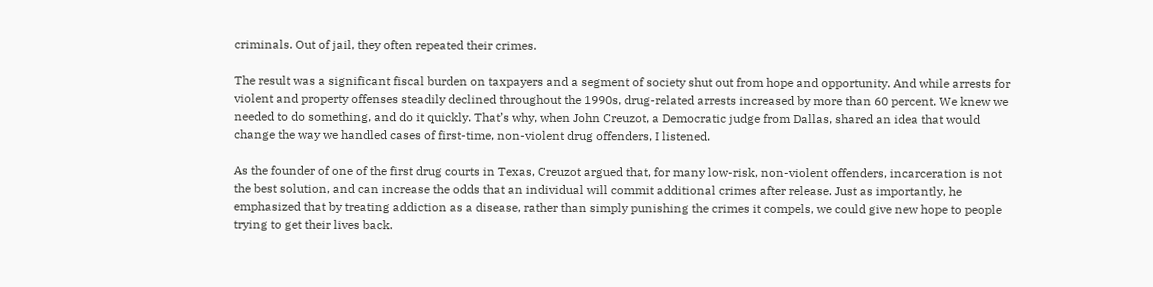criminals. Out of jail, they often repeated their crimes.

The result was a significant fiscal burden on taxpayers and a segment of society shut out from hope and opportunity. And while arrests for violent and property offenses steadily declined throughout the 1990s, drug-related arrests increased by more than 60 percent. We knew we needed to do something, and do it quickly. That’s why, when John Creuzot, a Democratic judge from Dallas, shared an idea that would change the way we handled cases of first-time, non-violent drug offenders, I listened.

As the founder of one of the first drug courts in Texas, Creuzot argued that, for many low-risk, non-violent offenders, incarceration is not the best solution, and can increase the odds that an individual will commit additional crimes after release. Just as importantly, he emphasized that by treating addiction as a disease, rather than simply punishing the crimes it compels, we could give new hope to people trying to get their lives back.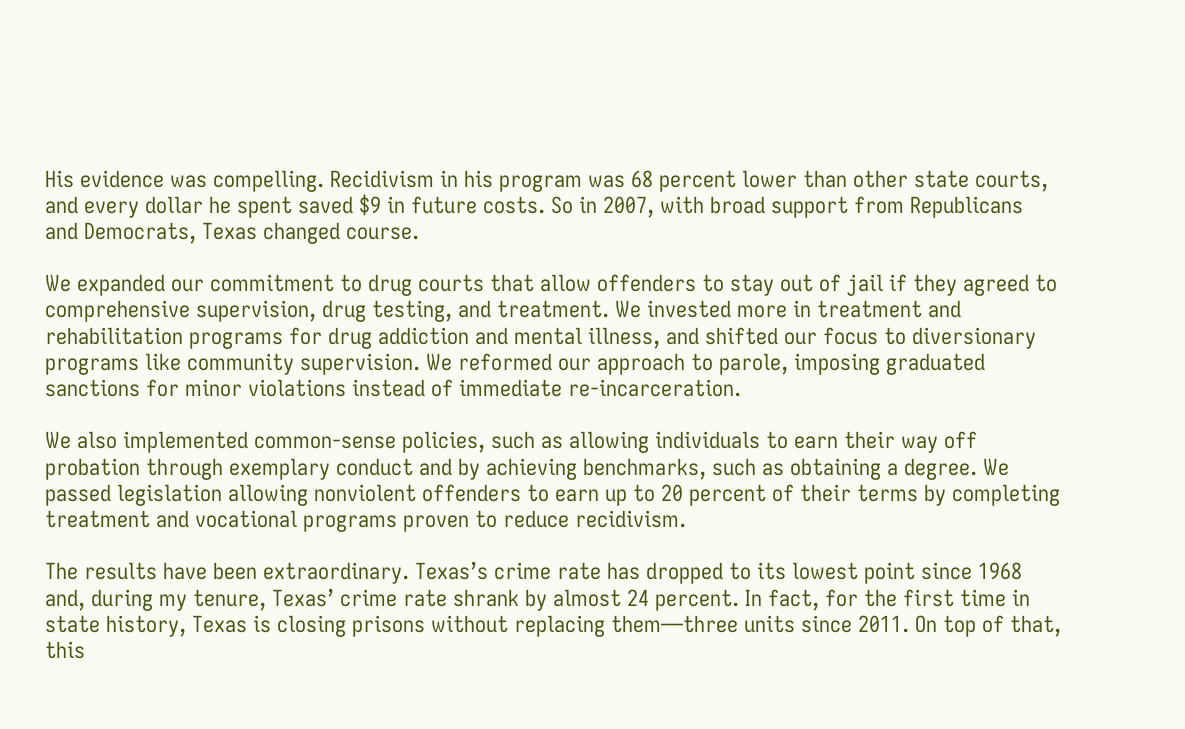His evidence was compelling. Recidivism in his program was 68 percent lower than other state courts, and every dollar he spent saved $9 in future costs. So in 2007, with broad support from Republicans and Democrats, Texas changed course.

We expanded our commitment to drug courts that allow offenders to stay out of jail if they agreed to comprehensive supervision, drug testing, and treatment. We invested more in treatment and rehabilitation programs for drug addiction and mental illness, and shifted our focus to diversionary programs like community supervision. We reformed our approach to parole, imposing graduated sanctions for minor violations instead of immediate re-incarceration.

We also implemented common-sense policies, such as allowing individuals to earn their way off probation through exemplary conduct and by achieving benchmarks, such as obtaining a degree. We passed legislation allowing nonviolent offenders to earn up to 20 percent of their terms by completing treatment and vocational programs proven to reduce recidivism.

The results have been extraordinary. Texas’s crime rate has dropped to its lowest point since 1968 and, during my tenure, Texas’ crime rate shrank by almost 24 percent. In fact, for the first time in state history, Texas is closing prisons without replacing them—three units since 2011. On top of that, this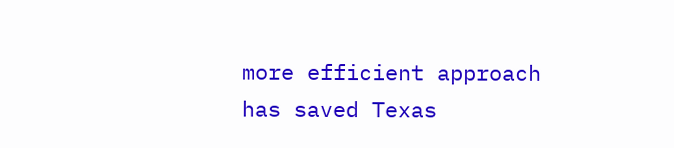more efficient approach has saved Texas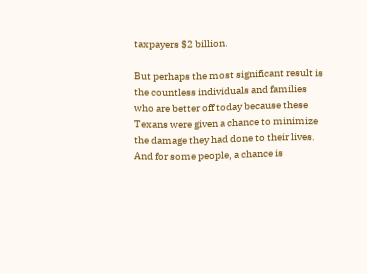taxpayers $2 billion.

But perhaps the most significant result is the countless individuals and families who are better off today because these Texans were given a chance to minimize the damage they had done to their lives. And for some people, a chance is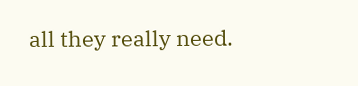all they really need.